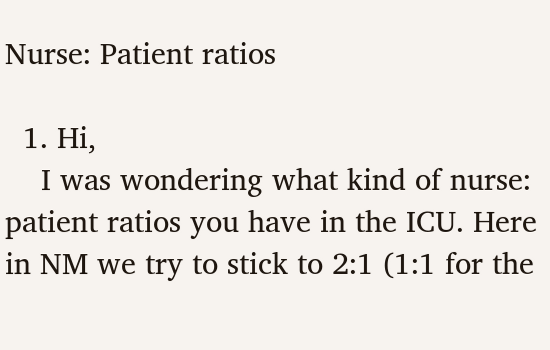Nurse: Patient ratios

  1. Hi,
    I was wondering what kind of nurse: patient ratios you have in the ICU. Here in NM we try to stick to 2:1 (1:1 for the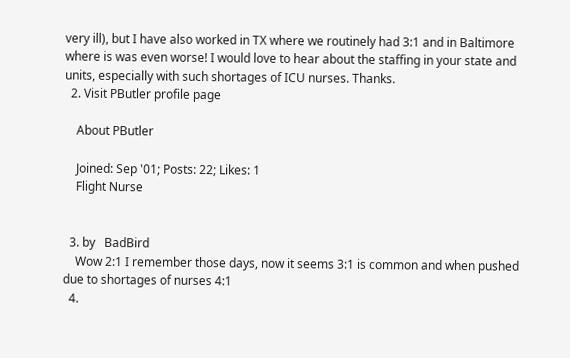very ill), but I have also worked in TX where we routinely had 3:1 and in Baltimore where is was even worse! I would love to hear about the staffing in your state and units, especially with such shortages of ICU nurses. Thanks.
  2. Visit PButler profile page

    About PButler

    Joined: Sep '01; Posts: 22; Likes: 1
    Flight Nurse


  3. by   BadBird
    Wow 2:1 I remember those days, now it seems 3:1 is common and when pushed due to shortages of nurses 4:1
  4.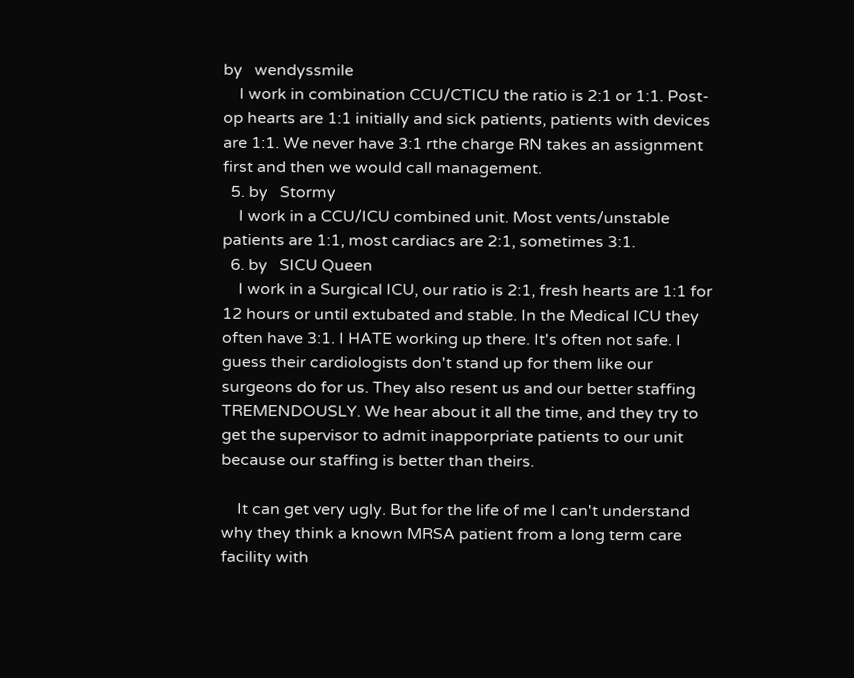by   wendyssmile
    I work in combination CCU/CTICU the ratio is 2:1 or 1:1. Post-op hearts are 1:1 initially and sick patients, patients with devices are 1:1. We never have 3:1 rthe charge RN takes an assignment first and then we would call management.
  5. by   Stormy
    I work in a CCU/ICU combined unit. Most vents/unstable patients are 1:1, most cardiacs are 2:1, sometimes 3:1.
  6. by   SICU Queen
    I work in a Surgical ICU, our ratio is 2:1, fresh hearts are 1:1 for 12 hours or until extubated and stable. In the Medical ICU they often have 3:1. I HATE working up there. It's often not safe. I guess their cardiologists don't stand up for them like our surgeons do for us. They also resent us and our better staffing TREMENDOUSLY. We hear about it all the time, and they try to get the supervisor to admit inapporpriate patients to our unit because our staffing is better than theirs.

    It can get very ugly. But for the life of me I can't understand why they think a known MRSA patient from a long term care facility with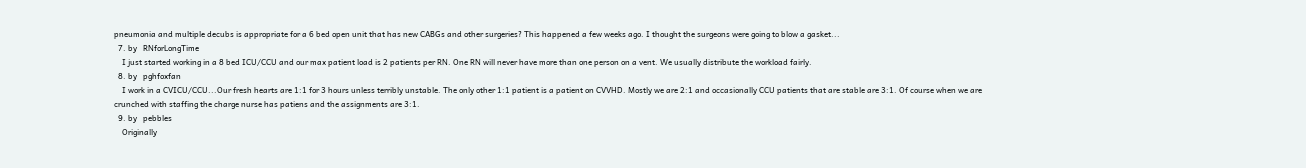pneumonia and multiple decubs is appropriate for a 6 bed open unit that has new CABGs and other surgeries? This happened a few weeks ago. I thought the surgeons were going to blow a gasket...
  7. by   RNforLongTime
    I just started working in a 8 bed ICU/CCU and our max patient load is 2 patients per RN. One RN will never have more than one person on a vent. We usually distribute the workload fairly.
  8. by   pghfoxfan
    I work in a CVICU/CCU...Our fresh hearts are 1:1 for 3 hours unless terribly unstable. The only other 1:1 patient is a patient on CVVHD. Mostly we are 2:1 and occasionally CCU patients that are stable are 3:1. Of course when we are crunched with staffing the charge nurse has patiens and the assignments are 3:1.
  9. by   pebbles
    Originally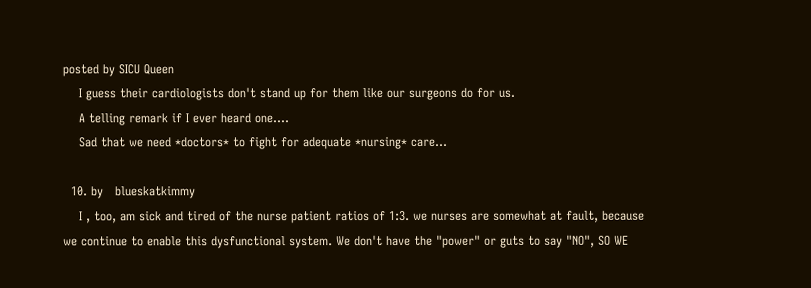posted by SICU Queen
    I guess their cardiologists don't stand up for them like our surgeons do for us.
    A telling remark if I ever heard one....
    Sad that we need *doctors* to fight for adequate *nursing* care...

  10. by   blueskatkimmy
    I , too, am sick and tired of the nurse patient ratios of 1:3. we nurses are somewhat at fault, because we continue to enable this dysfunctional system. We don't have the "power" or guts to say "NO", SO WE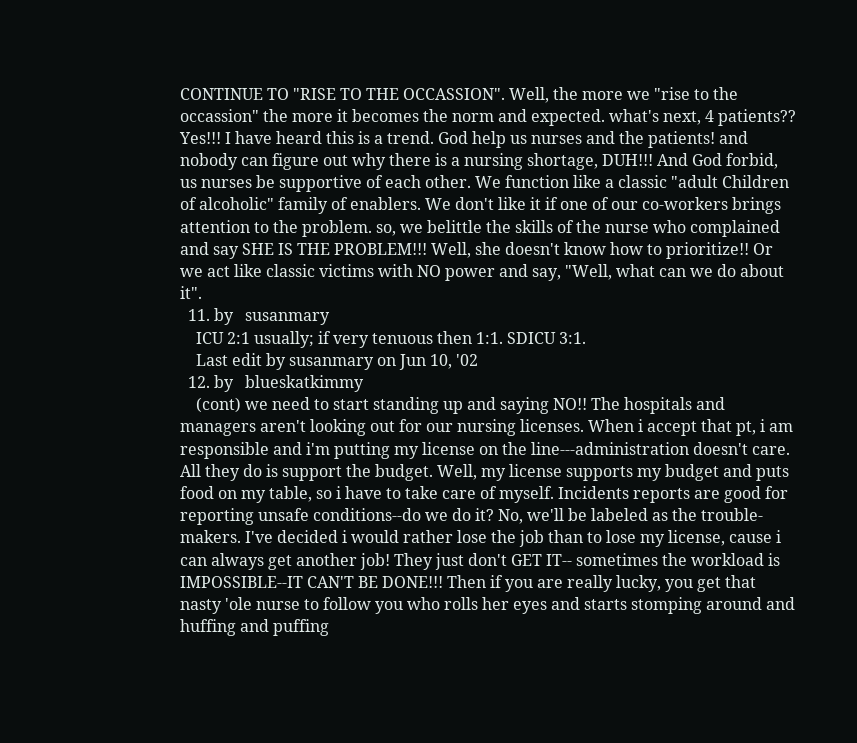CONTINUE TO "RISE TO THE OCCASSION". Well, the more we "rise to the occassion" the more it becomes the norm and expected. what's next, 4 patients?? Yes!!! I have heard this is a trend. God help us nurses and the patients! and nobody can figure out why there is a nursing shortage, DUH!!! And God forbid, us nurses be supportive of each other. We function like a classic "adult Children of alcoholic" family of enablers. We don't like it if one of our co-workers brings attention to the problem. so, we belittle the skills of the nurse who complained and say SHE IS THE PROBLEM!!! Well, she doesn't know how to prioritize!! Or we act like classic victims with NO power and say, "Well, what can we do about it".
  11. by   susanmary
    ICU 2:1 usually; if very tenuous then 1:1. SDICU 3:1.
    Last edit by susanmary on Jun 10, '02
  12. by   blueskatkimmy
    (cont) we need to start standing up and saying NO!! The hospitals and managers aren't looking out for our nursing licenses. When i accept that pt, i am responsible and i'm putting my license on the line---administration doesn't care. All they do is support the budget. Well, my license supports my budget and puts food on my table, so i have to take care of myself. Incidents reports are good for reporting unsafe conditions--do we do it? No, we'll be labeled as the trouble-makers. I've decided i would rather lose the job than to lose my license, cause i can always get another job! They just don't GET IT-- sometimes the workload is IMPOSSIBLE--IT CAN'T BE DONE!!! Then if you are really lucky, you get that nasty 'ole nurse to follow you who rolls her eyes and starts stomping around and huffing and puffing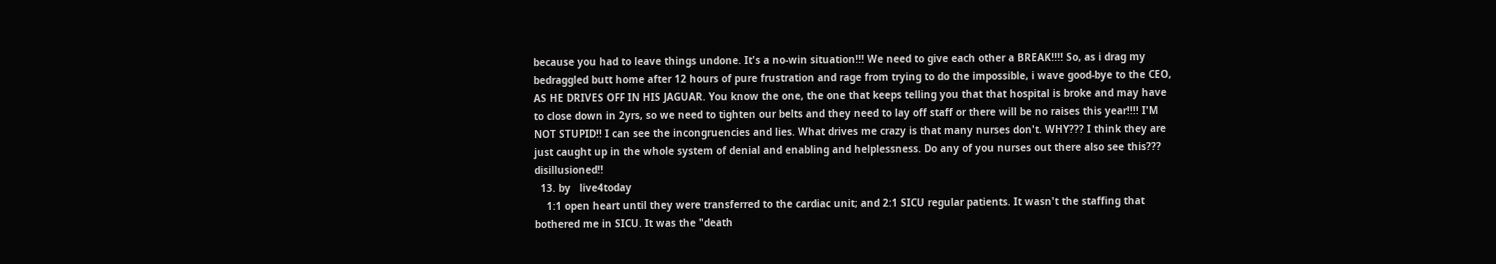because you had to leave things undone. It's a no-win situation!!! We need to give each other a BREAK!!!! So, as i drag my bedraggled butt home after 12 hours of pure frustration and rage from trying to do the impossible, i wave good-bye to the CEO, AS HE DRIVES OFF IN HIS JAGUAR. You know the one, the one that keeps telling you that that hospital is broke and may have to close down in 2yrs, so we need to tighten our belts and they need to lay off staff or there will be no raises this year!!!! I'M NOT STUPID!! I can see the incongruencies and lies. What drives me crazy is that many nurses don't. WHY??? I think they are just caught up in the whole system of denial and enabling and helplessness. Do any of you nurses out there also see this??? disillusioned!!
  13. by   live4today
    1:1 open heart until they were transferred to the cardiac unit; and 2:1 SICU regular patients. It wasn't the staffing that bothered me in SICU. It was the "death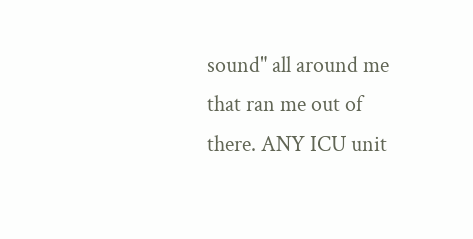sound" all around me that ran me out of there. ANY ICU unit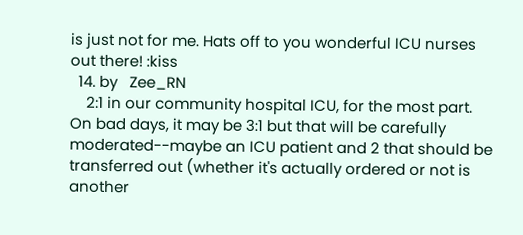is just not for me. Hats off to you wonderful ICU nurses out there! :kiss
  14. by   Zee_RN
    2:1 in our community hospital ICU, for the most part. On bad days, it may be 3:1 but that will be carefully moderated--maybe an ICU patient and 2 that should be transferred out (whether it's actually ordered or not is another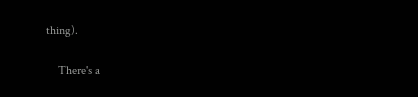thing).

    There's a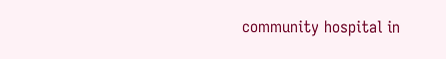community hospital in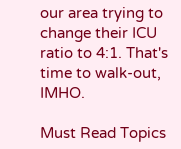our area trying to change their ICU ratio to 4:1. That's time to walk-out, IMHO.

Must Read Topics